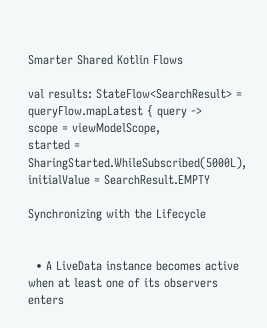Smarter Shared Kotlin Flows

val results: StateFlow<SearchResult> =
queryFlow.mapLatest { query ->
scope = viewModelScope,
started = SharingStarted.WhileSubscribed(5000L),
initialValue = SearchResult.EMPTY

Synchronizing with the Lifecycle


  • A LiveData instance becomes active when at least one of its observers enters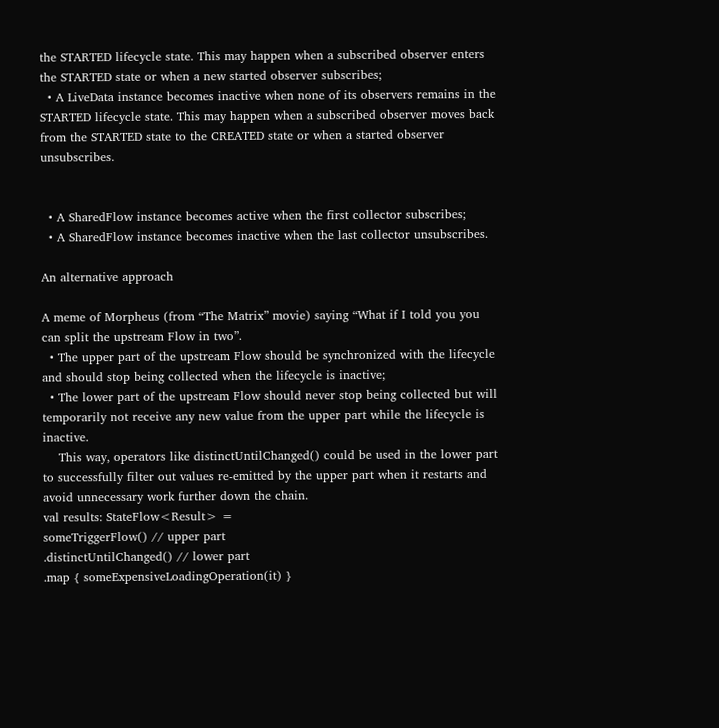the STARTED lifecycle state. This may happen when a subscribed observer enters the STARTED state or when a new started observer subscribes;
  • A LiveData instance becomes inactive when none of its observers remains in the STARTED lifecycle state. This may happen when a subscribed observer moves back from the STARTED state to the CREATED state or when a started observer unsubscribes.


  • A SharedFlow instance becomes active when the first collector subscribes;
  • A SharedFlow instance becomes inactive when the last collector unsubscribes.

An alternative approach

A meme of Morpheus (from “The Matrix” movie) saying “What if I told you you can split the upstream Flow in two”.
  • The upper part of the upstream Flow should be synchronized with the lifecycle and should stop being collected when the lifecycle is inactive;
  • The lower part of the upstream Flow should never stop being collected but will temporarily not receive any new value from the upper part while the lifecycle is inactive.
    This way, operators like distinctUntilChanged() could be used in the lower part to successfully filter out values re-emitted by the upper part when it restarts and avoid unnecessary work further down the chain.
val results: StateFlow<Result> =
someTriggerFlow() // upper part
.distinctUntilChanged() // lower part
.map { someExpensiveLoadingOperation(it) }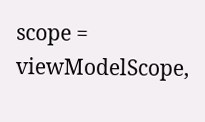scope = viewModelScope,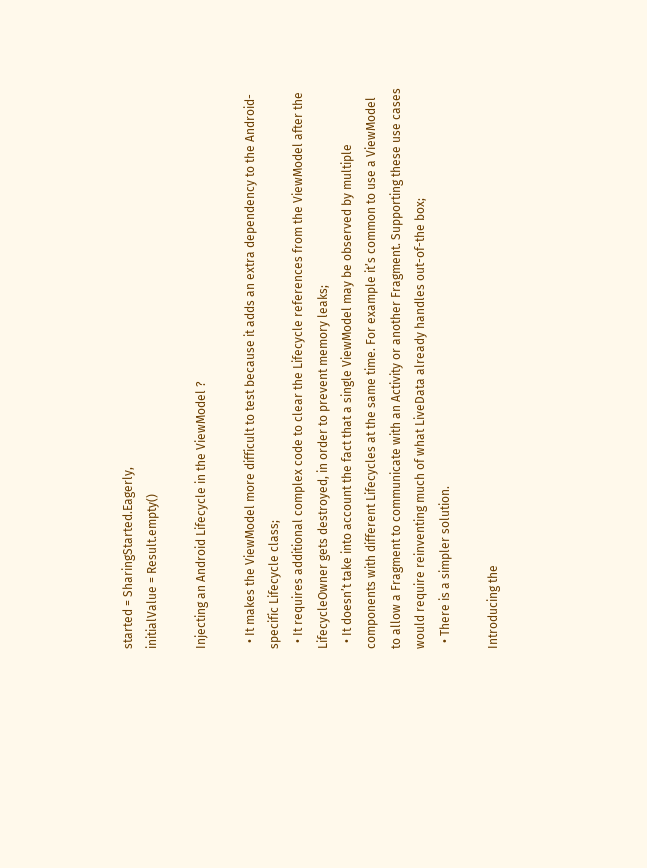started = SharingStarted.Eagerly,
initialValue = Result.empty()

Injecting an Android Lifecycle in the ViewModel ?

  • It makes the ViewModel more difficult to test because it adds an extra dependency to the Android-specific Lifecycle class;
  • It requires additional complex code to clear the Lifecycle references from the ViewModel after the LifecycleOwner gets destroyed, in order to prevent memory leaks;
  • It doesn’t take into account the fact that a single ViewModel may be observed by multiple components with different Lifecycles at the same time. For example it’s common to use a ViewModel to allow a Fragment to communicate with an Activity or another Fragment. Supporting these use cases would require reinventing much of what LiveData already handles out-of-the box;
  • There is a simpler solution.

Introducing the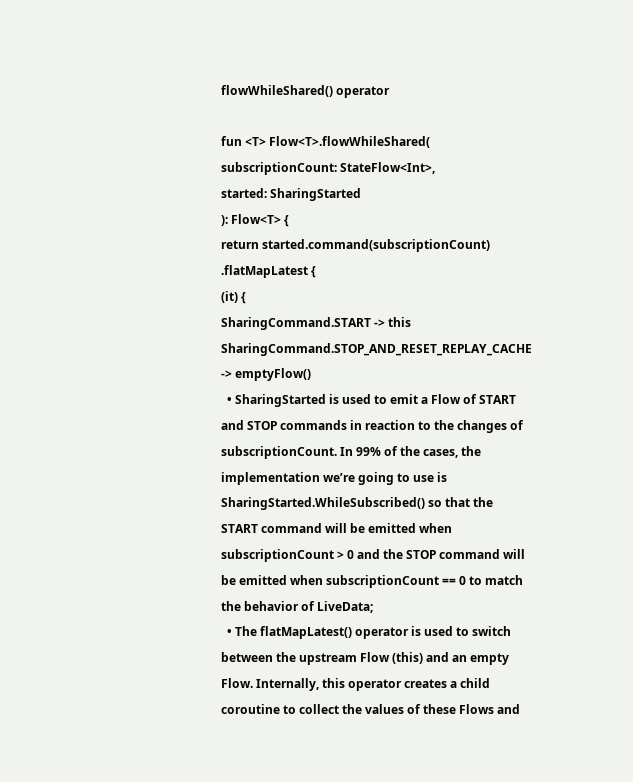flowWhileShared() operator

fun <T> Flow<T>.flowWhileShared(
subscriptionCount: StateFlow<Int>,
started: SharingStarted
): Flow<T> {
return started.command(subscriptionCount)
.flatMapLatest {
(it) {
SharingCommand.START -> this
SharingCommand.STOP_AND_RESET_REPLAY_CACHE -> emptyFlow()
  • SharingStarted is used to emit a Flow of START and STOP commands in reaction to the changes of subscriptionCount. In 99% of the cases, the implementation we’re going to use is SharingStarted.WhileSubscribed() so that the START command will be emitted when subscriptionCount > 0 and the STOP command will be emitted when subscriptionCount == 0 to match the behavior of LiveData;
  • The flatMapLatest() operator is used to switch between the upstream Flow (this) and an empty Flow. Internally, this operator creates a child coroutine to collect the values of these Flows and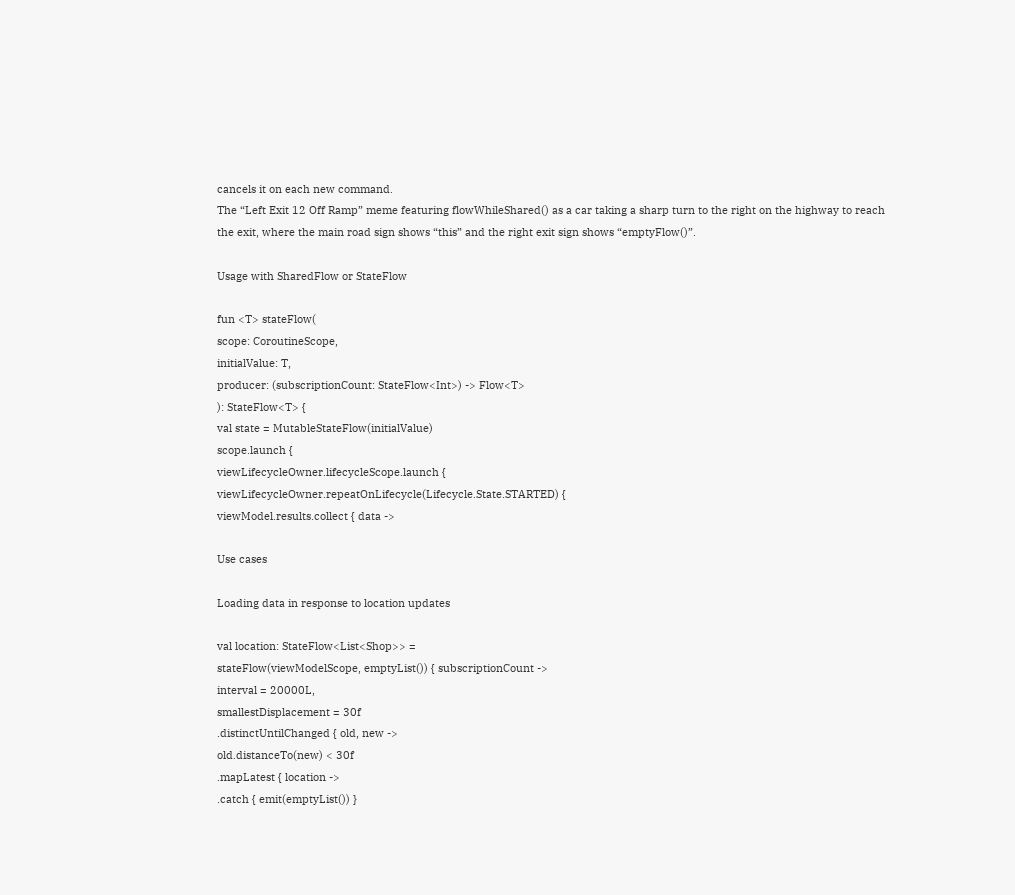cancels it on each new command.
The “Left Exit 12 Off Ramp” meme featuring flowWhileShared() as a car taking a sharp turn to the right on the highway to reach the exit, where the main road sign shows “this” and the right exit sign shows “emptyFlow()”.

Usage with SharedFlow or StateFlow

fun <T> stateFlow(
scope: CoroutineScope,
initialValue: T,
producer: (subscriptionCount: StateFlow<Int>) -> Flow<T>
): StateFlow<T> {
val state = MutableStateFlow(initialValue)
scope.launch {
viewLifecycleOwner.lifecycleScope.launch {
viewLifecycleOwner.repeatOnLifecycle(Lifecycle.State.STARTED) {
viewModel.results.collect { data ->

Use cases

Loading data in response to location updates

val location: StateFlow<List<Shop>> =
stateFlow(viewModelScope, emptyList()) { subscriptionCount ->
interval = 20000L,
smallestDisplacement = 30f
.distinctUntilChanged { old, new ->
old.distanceTo(new) < 30f
.mapLatest { location ->
.catch { emit(emptyList()) }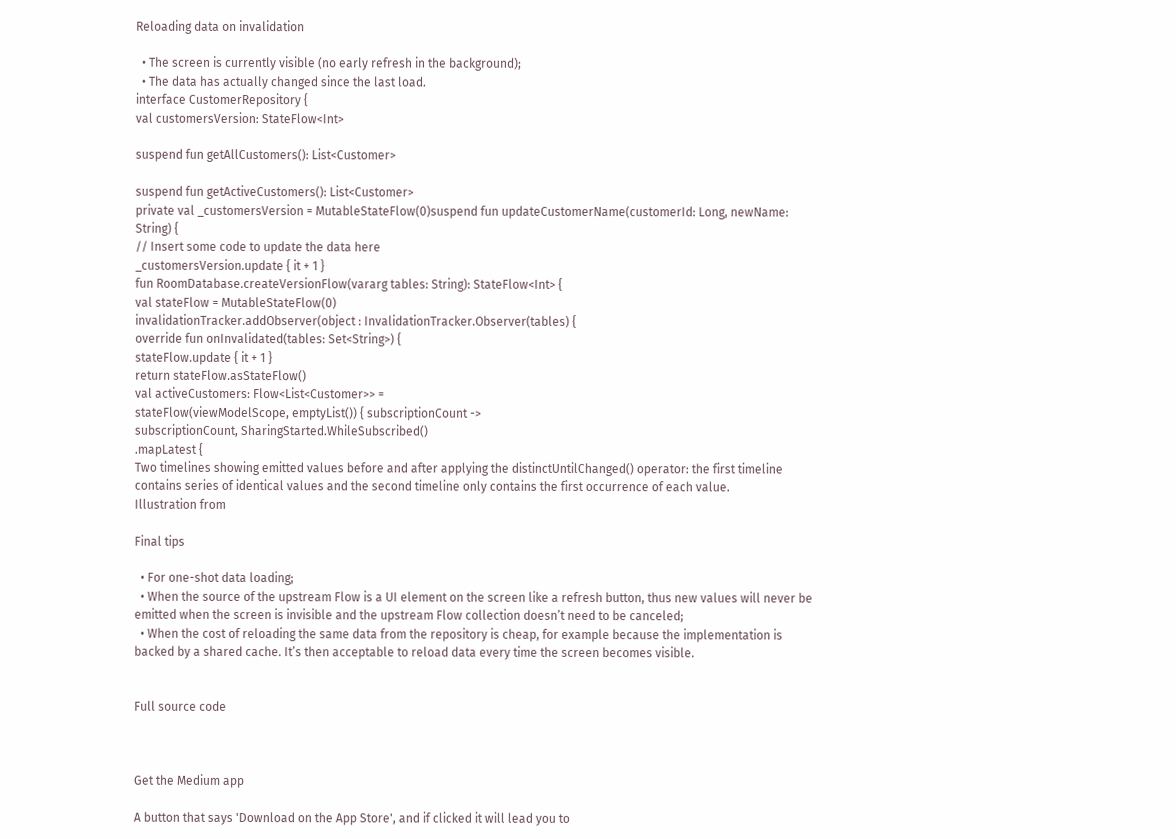Reloading data on invalidation

  • The screen is currently visible (no early refresh in the background);
  • The data has actually changed since the last load.
interface CustomerRepository {
val customersVersion: StateFlow<Int>

suspend fun getAllCustomers(): List<Customer>

suspend fun getActiveCustomers(): List<Customer>
private val _customersVersion = MutableStateFlow(0)suspend fun updateCustomerName(customerId: Long, newName: String) {
// Insert some code to update the data here
_customersVersion.update { it + 1 }
fun RoomDatabase.createVersionFlow(vararg tables: String): StateFlow<Int> {
val stateFlow = MutableStateFlow(0)
invalidationTracker.addObserver(object : InvalidationTracker.Observer(tables) {
override fun onInvalidated(tables: Set<String>) {
stateFlow.update { it + 1 }
return stateFlow.asStateFlow()
val activeCustomers: Flow<List<Customer>> =
stateFlow(viewModelScope, emptyList()) { subscriptionCount ->
subscriptionCount, SharingStarted.WhileSubscribed()
.mapLatest {
Two timelines showing emitted values before and after applying the distinctUntilChanged() operator: the first timeline contains series of identical values and the second timeline only contains the first occurrence of each value.
Illustration from

Final tips

  • For one-shot data loading;
  • When the source of the upstream Flow is a UI element on the screen like a refresh button, thus new values will never be emitted when the screen is invisible and the upstream Flow collection doesn’t need to be canceled;
  • When the cost of reloading the same data from the repository is cheap, for example because the implementation is backed by a shared cache. It’s then acceptable to reload data every time the screen becomes visible.


Full source code



Get the Medium app

A button that says 'Download on the App Store', and if clicked it will lead you to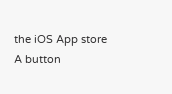the iOS App store
A button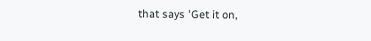that says 'Get it on,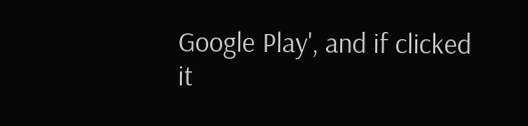Google Play', and if clicked it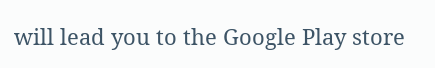will lead you to the Google Play store